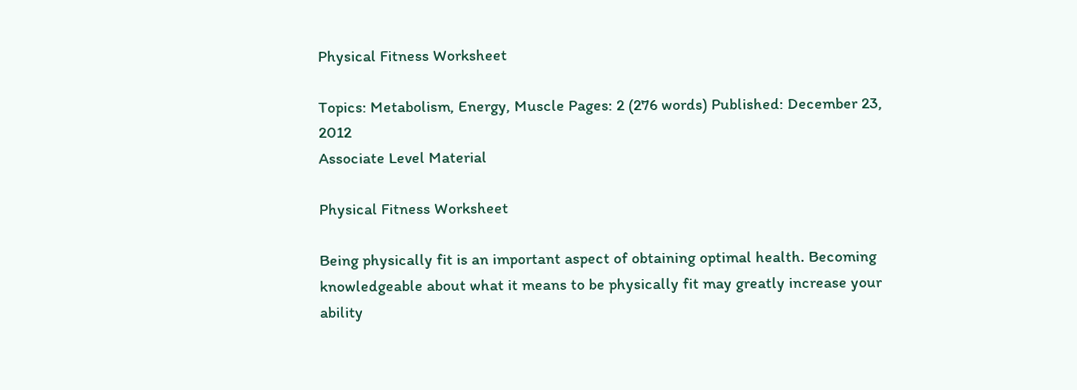Physical Fitness Worksheet

Topics: Metabolism, Energy, Muscle Pages: 2 (276 words) Published: December 23, 2012
Associate Level Material

Physical Fitness Worksheet

Being physically fit is an important aspect of obtaining optimal health. Becoming knowledgeable about what it means to be physically fit may greatly increase your ability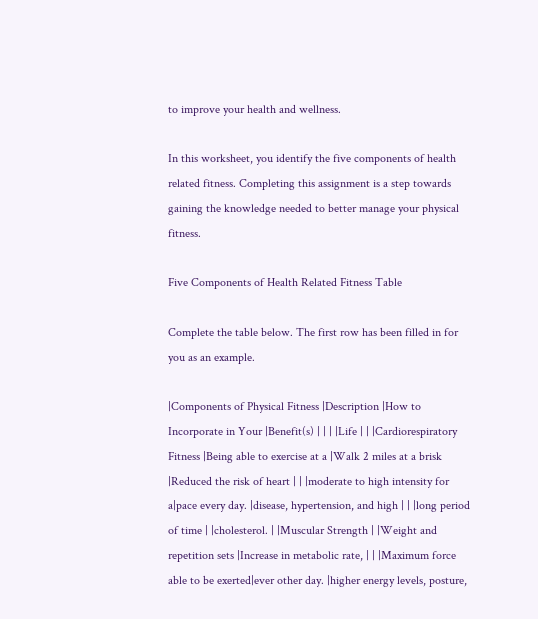to improve your health and wellness.

In this worksheet, you identify the five components of health related fitness. Completing this assignment is a step towards gaining the knowledge needed to better manage your physical fitness.

Five Components of Health Related Fitness Table

Complete the table below. The first row has been filled in for you as an example.

|Components of Physical Fitness |Description |How to Incorporate in Your |Benefit(s) | | | |Life | | |Cardiorespiratory Fitness |Being able to exercise at a |Walk 2 miles at a brisk |Reduced the risk of heart | | |moderate to high intensity for a|pace every day. |disease, hypertension, and high | | |long period of time | |cholesterol. | |Muscular Strength | |Weight and repetition sets |Increase in metabolic rate, | | |Maximum force able to be exerted|ever other day. |higher energy levels, posture,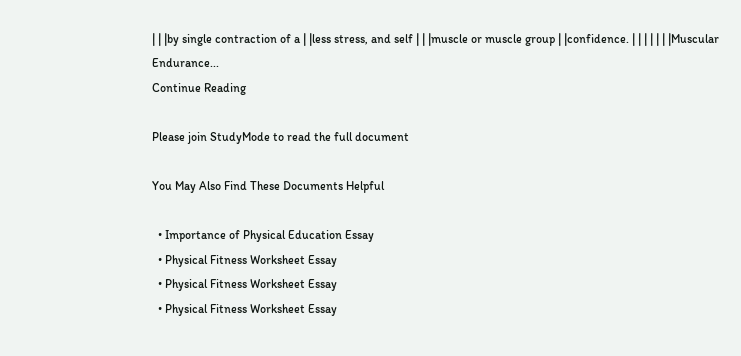| | |by single contraction of a | |less stress, and self | | |muscle or muscle group | |confidence. | | | | | | |Muscular Endurance...
Continue Reading

Please join StudyMode to read the full document

You May Also Find These Documents Helpful

  • Importance of Physical Education Essay
  • Physical Fitness Worksheet Essay
  • Physical Fitness Worksheet Essay
  • Physical Fitness Worksheet Essay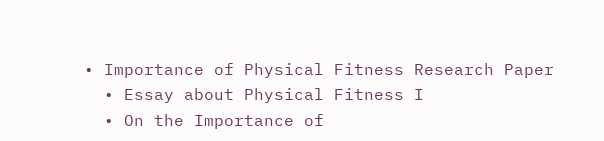• Importance of Physical Fitness Research Paper
  • Essay about Physical Fitness I
  • On the Importance of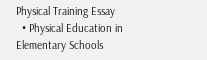Physical Training Essay
  • Physical Education in Elementary Schools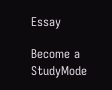Essay

Become a StudyMode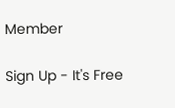Member

Sign Up - It's Free